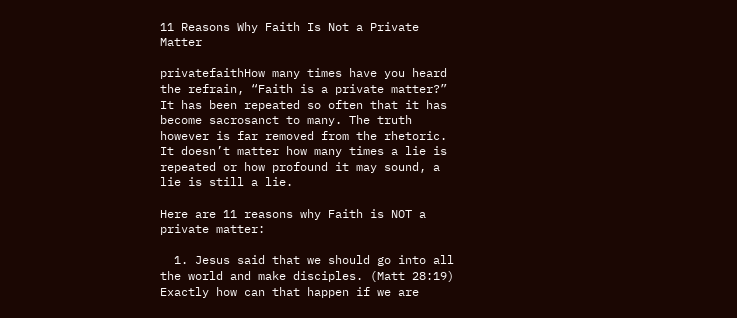11 Reasons Why Faith Is Not a Private Matter

privatefaithHow many times have you heard the refrain, “Faith is a private matter?” It has been repeated so often that it has become sacrosanct to many. The truth however is far removed from the rhetoric. It doesn’t matter how many times a lie is repeated or how profound it may sound, a lie is still a lie.

Here are 11 reasons why Faith is NOT a private matter:

  1. Jesus said that we should go into all the world and make disciples. (Matt 28:19) Exactly how can that happen if we are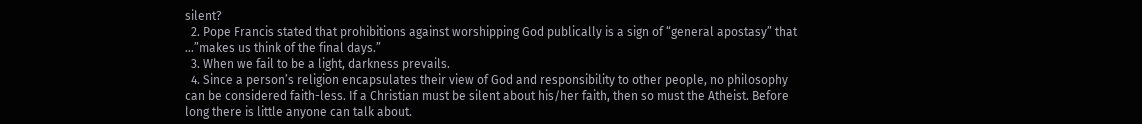silent?
  2. Pope Francis stated that prohibitions against worshipping God publically is a sign of “general apostasy” that …”makes us think of the final days.”
  3. When we fail to be a light, darkness prevails.
  4. Since a person’s religion encapsulates their view of God and responsibility to other people, no philosophy can be considered faith-less. If a Christian must be silent about his/her faith, then so must the Atheist. Before long there is little anyone can talk about.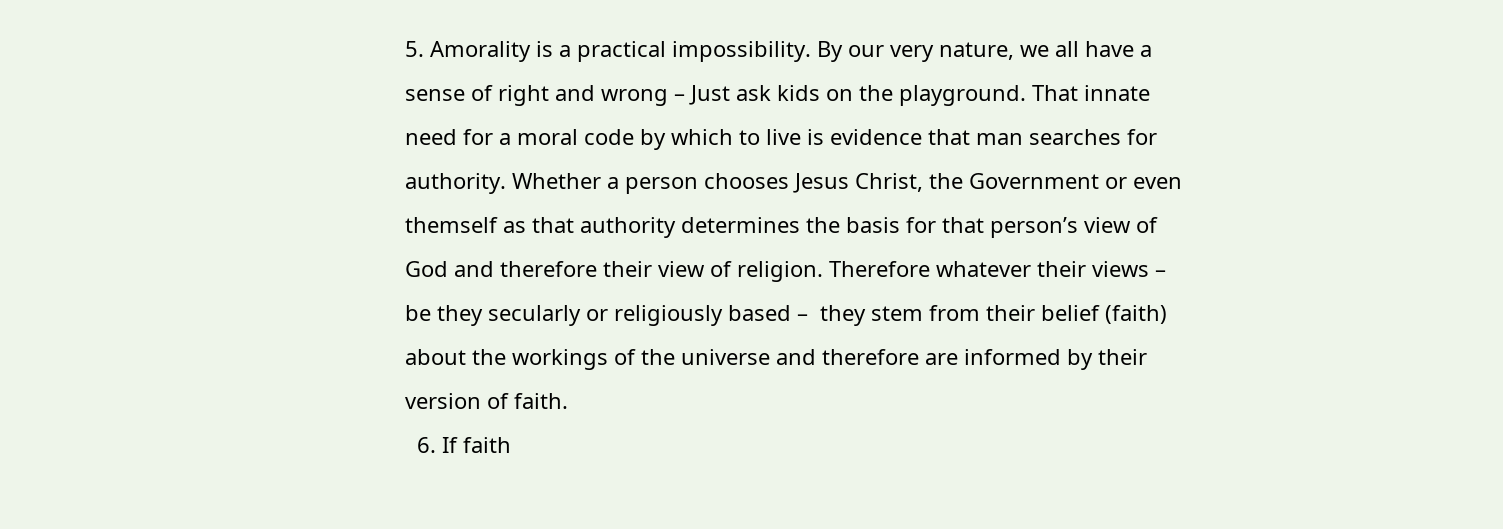5. Amorality is a practical impossibility. By our very nature, we all have a sense of right and wrong – Just ask kids on the playground. That innate need for a moral code by which to live is evidence that man searches for authority. Whether a person chooses Jesus Christ, the Government or even themself as that authority determines the basis for that person’s view of God and therefore their view of religion. Therefore whatever their views – be they secularly or religiously based –  they stem from their belief (faith) about the workings of the universe and therefore are informed by their version of faith.
  6. If faith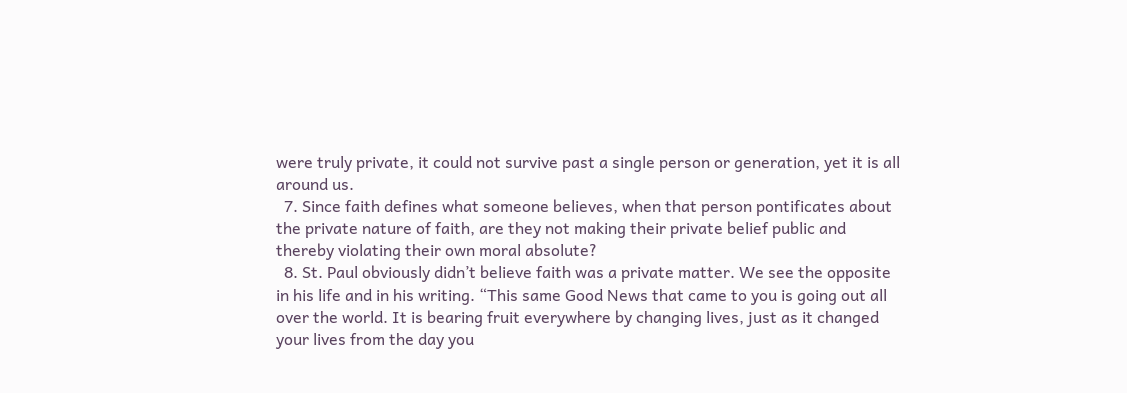were truly private, it could not survive past a single person or generation, yet it is all around us.
  7. Since faith defines what someone believes, when that person pontificates about the private nature of faith, are they not making their private belief public and thereby violating their own moral absolute?
  8. St. Paul obviously didn’t believe faith was a private matter. We see the opposite in his life and in his writing. “This same Good News that came to you is going out all over the world. It is bearing fruit everywhere by changing lives, just as it changed your lives from the day you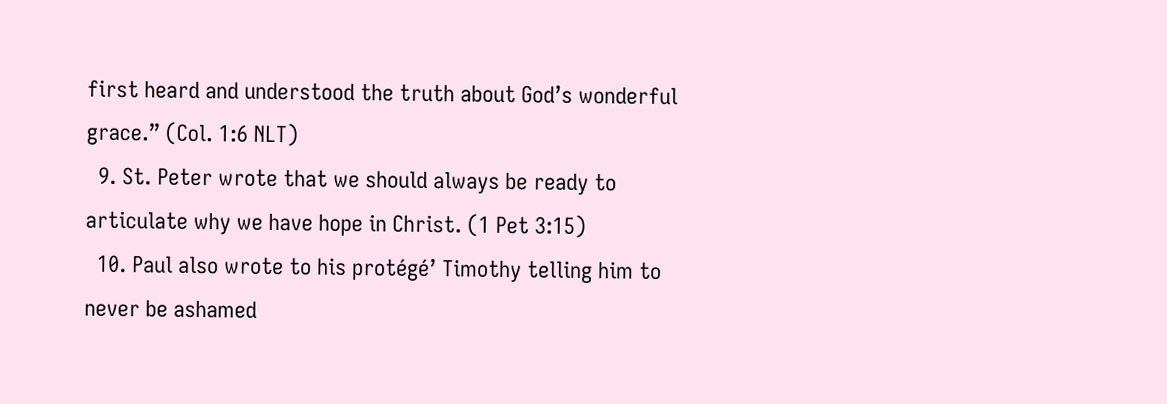first heard and understood the truth about God’s wonderful grace.” (Col. 1:6 NLT)
  9. St. Peter wrote that we should always be ready to articulate why we have hope in Christ. (1 Pet 3:15)
  10. Paul also wrote to his protégé’ Timothy telling him to never be ashamed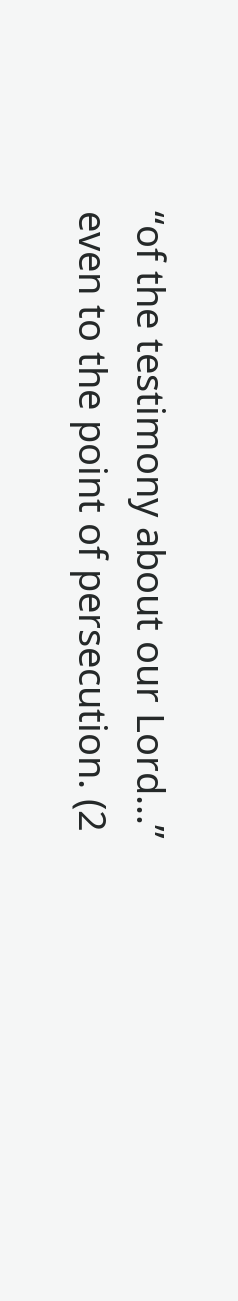“of the testimony about our Lord…” even to the point of persecution. (2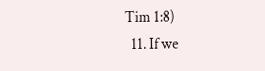Tim 1:8)
  11. If we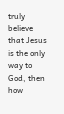truly believe that Jesus is the only way to God, then how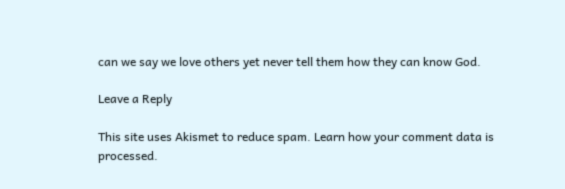can we say we love others yet never tell them how they can know God.

Leave a Reply

This site uses Akismet to reduce spam. Learn how your comment data is processed.